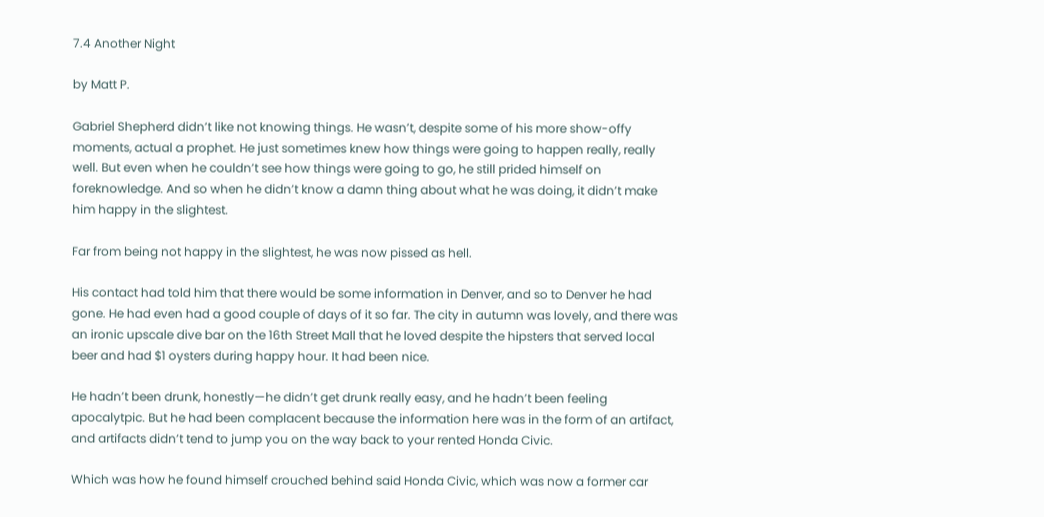7.4 Another Night

by Matt P.

Gabriel Shepherd didn’t like not knowing things. He wasn’t, despite some of his more show-offy moments, actual a prophet. He just sometimes knew how things were going to happen really, really well. But even when he couldn’t see how things were going to go, he still prided himself on foreknowledge. And so when he didn’t know a damn thing about what he was doing, it didn’t make him happy in the slightest.

Far from being not happy in the slightest, he was now pissed as hell.

His contact had told him that there would be some information in Denver, and so to Denver he had gone. He had even had a good couple of days of it so far. The city in autumn was lovely, and there was an ironic upscale dive bar on the 16th Street Mall that he loved despite the hipsters that served local beer and had $1 oysters during happy hour. It had been nice.

He hadn’t been drunk, honestly—he didn’t get drunk really easy, and he hadn’t been feeling apocalytpic. But he had been complacent because the information here was in the form of an artifact, and artifacts didn’t tend to jump you on the way back to your rented Honda Civic.

Which was how he found himself crouched behind said Honda Civic, which was now a former car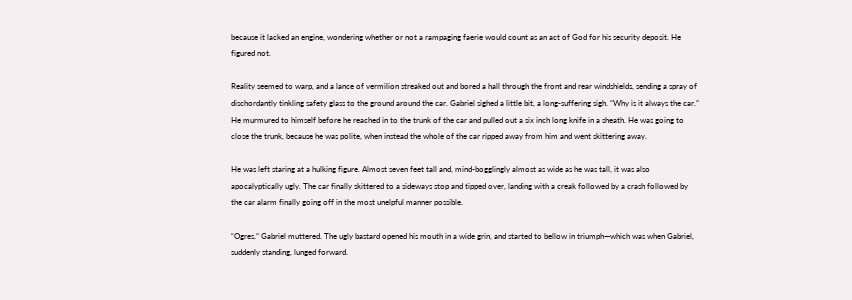because it lacked an engine, wondering whether or not a rampaging faerie would count as an act of God for his security deposit. He figured not.

Reality seemed to warp, and a lance of vermilion streaked out and bored a hall through the front and rear windshields, sending a spray of dischordantly tinkling safety glass to the ground around the car. Gabriel sighed a little bit, a long-suffering sigh. “Why is it always the car.” He murmured to himself before he reached in to the trunk of the car and pulled out a six inch long knife in a sheath. He was going to close the trunk, because he was polite, when instead the whole of the car ripped away from him and went skittering away.

He was left staring at a hulking figure. Almost seven feet tall and, mind-bogglingly almost as wide as he was tall, it was also apocalyptically ugly. The car finally skittered to a sideways stop and tipped over, landing with a creak followed by a crash followed by the car alarm finally going off in the most unelpful manner possible.

“Ogres.” Gabriel muttered. The ugly bastard opened his mouth in a wide grin, and started to bellow in triumph—which was when Gabriel, suddenly standing, lunged forward.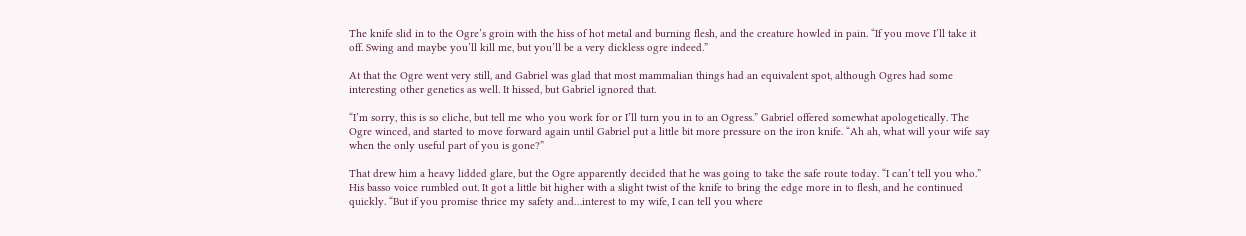The knife slid in to the Ogre’s groin with the hiss of hot metal and burning flesh, and the creature howled in pain. “If you move I’ll take it off. Swing and maybe you’ll kill me, but you’ll be a very dickless ogre indeed.”

At that the Ogre went very still, and Gabriel was glad that most mammalian things had an equivalent spot, although Ogres had some interesting other genetics as well. It hissed, but Gabriel ignored that.

“I’m sorry, this is so cliche, but tell me who you work for or I’ll turn you in to an Ogress.” Gabriel offered somewhat apologetically. The Ogre winced, and started to move forward again until Gabriel put a little bit more pressure on the iron knife. “Ah ah, what will your wife say when the only useful part of you is gone?”

That drew him a heavy lidded glare, but the Ogre apparently decided that he was going to take the safe route today. “I can’t tell you who.” His basso voice rumbled out. It got a little bit higher with a slight twist of the knife to bring the edge more in to flesh, and he continued quickly. “But if you promise thrice my safety and…interest to my wife, I can tell you where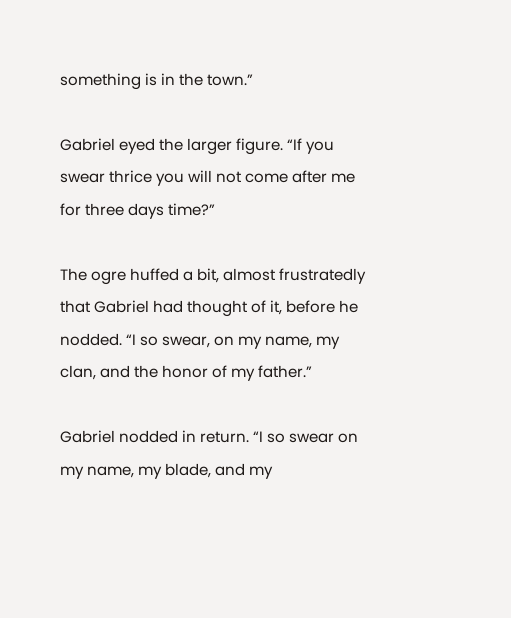something is in the town.”

Gabriel eyed the larger figure. “If you swear thrice you will not come after me for three days time?”

The ogre huffed a bit, almost frustratedly that Gabriel had thought of it, before he nodded. “I so swear, on my name, my clan, and the honor of my father.”

Gabriel nodded in return. “I so swear on my name, my blade, and my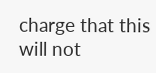charge that this will not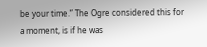be your time.” The Ogre considered this for a moment, is if he was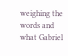weighing the words and what Gabriel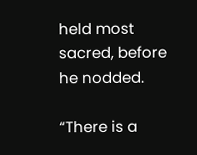held most sacred, before he nodded.

“There is a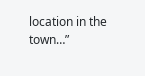location in the town…”